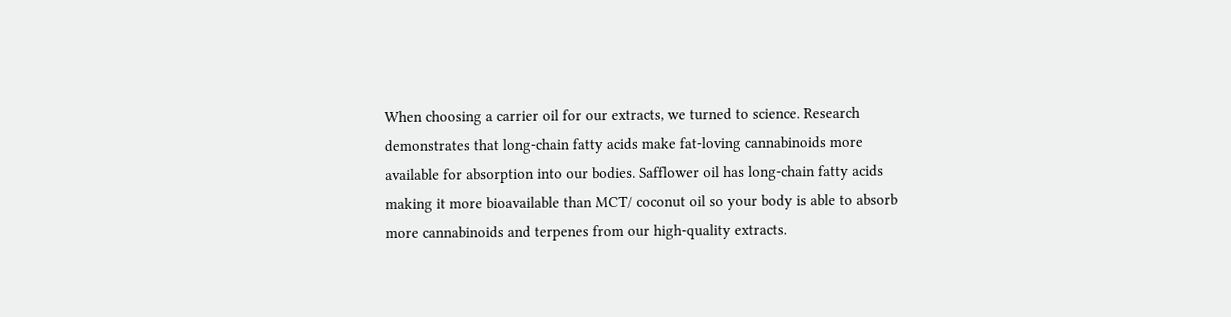When choosing a carrier oil for our extracts, we turned to science. Research demonstrates that long-chain fatty acids make fat-loving cannabinoids more available for absorption into our bodies. Safflower oil has long-chain fatty acids making it more bioavailable than MCT/ coconut oil so your body is able to absorb more cannabinoids and terpenes from our high-quality extracts.